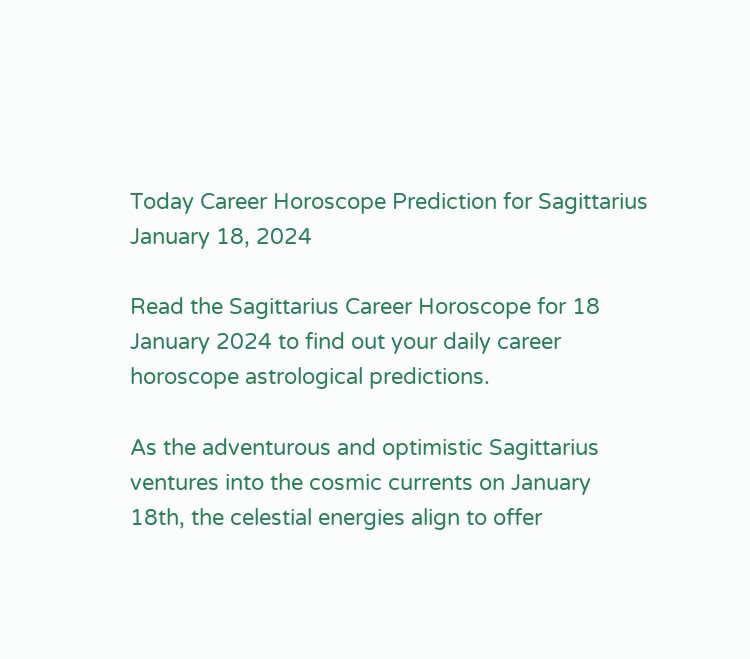Today Career Horoscope Prediction for Sagittarius January 18, 2024

Read the Sagittarius Career Horoscope for 18 January 2024 to find out your daily career horoscope astrological predictions.

As the adventurous and optimistic Sagittarius ventures into the cosmic currents on January 18th, the celestial energies align to offer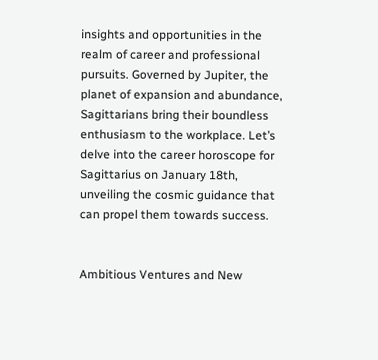insights and opportunities in the realm of career and professional pursuits. Governed by Jupiter, the planet of expansion and abundance, Sagittarians bring their boundless enthusiasm to the workplace. Let’s delve into the career horoscope for Sagittarius on January 18th, unveiling the cosmic guidance that can propel them towards success.


Ambitious Ventures and New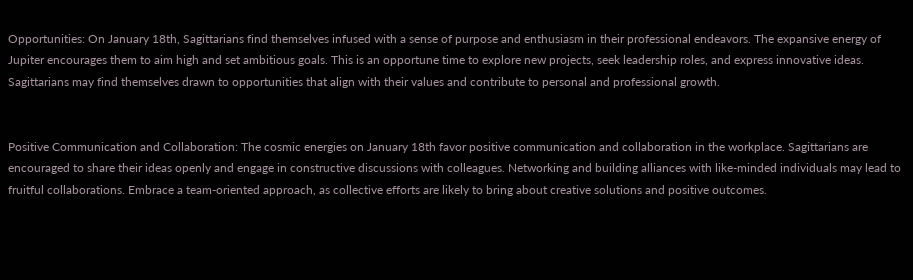Opportunities: On January 18th, Sagittarians find themselves infused with a sense of purpose and enthusiasm in their professional endeavors. The expansive energy of Jupiter encourages them to aim high and set ambitious goals. This is an opportune time to explore new projects, seek leadership roles, and express innovative ideas. Sagittarians may find themselves drawn to opportunities that align with their values and contribute to personal and professional growth.


Positive Communication and Collaboration: The cosmic energies on January 18th favor positive communication and collaboration in the workplace. Sagittarians are encouraged to share their ideas openly and engage in constructive discussions with colleagues. Networking and building alliances with like-minded individuals may lead to fruitful collaborations. Embrace a team-oriented approach, as collective efforts are likely to bring about creative solutions and positive outcomes.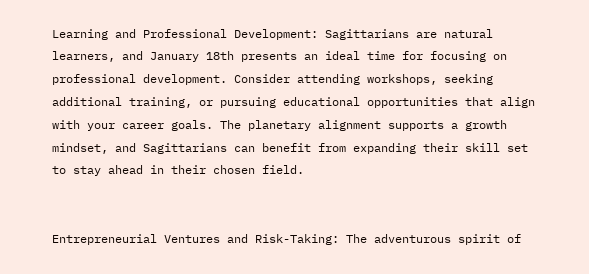Learning and Professional Development: Sagittarians are natural learners, and January 18th presents an ideal time for focusing on professional development. Consider attending workshops, seeking additional training, or pursuing educational opportunities that align with your career goals. The planetary alignment supports a growth mindset, and Sagittarians can benefit from expanding their skill set to stay ahead in their chosen field.


Entrepreneurial Ventures and Risk-Taking: The adventurous spirit of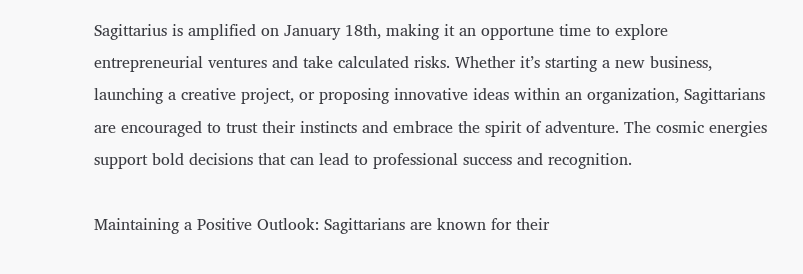Sagittarius is amplified on January 18th, making it an opportune time to explore entrepreneurial ventures and take calculated risks. Whether it’s starting a new business, launching a creative project, or proposing innovative ideas within an organization, Sagittarians are encouraged to trust their instincts and embrace the spirit of adventure. The cosmic energies support bold decisions that can lead to professional success and recognition.

Maintaining a Positive Outlook: Sagittarians are known for their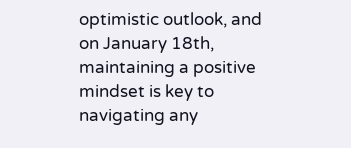optimistic outlook, and on January 18th, maintaining a positive mindset is key to navigating any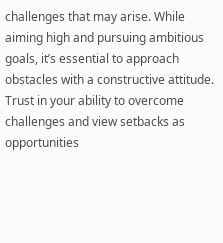challenges that may arise. While aiming high and pursuing ambitious goals, it’s essential to approach obstacles with a constructive attitude. Trust in your ability to overcome challenges and view setbacks as opportunities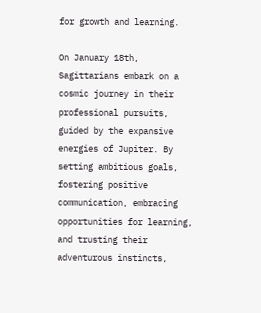for growth and learning.

On January 18th, Sagittarians embark on a cosmic journey in their professional pursuits, guided by the expansive energies of Jupiter. By setting ambitious goals, fostering positive communication, embracing opportunities for learning, and trusting their adventurous instincts,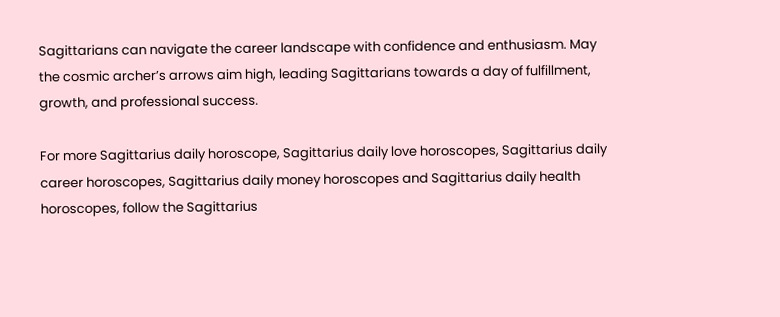Sagittarians can navigate the career landscape with confidence and enthusiasm. May the cosmic archer’s arrows aim high, leading Sagittarians towards a day of fulfillment, growth, and professional success.

For more Sagittarius daily horoscope, Sagittarius daily love horoscopes, Sagittarius daily career horoscopes, Sagittarius daily money horoscopes and Sagittarius daily health horoscopes, follow the Sagittarius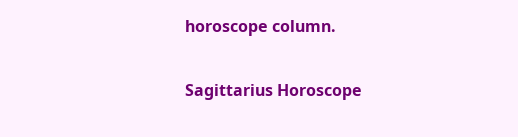horoscope column.

Sagittarius Horoscope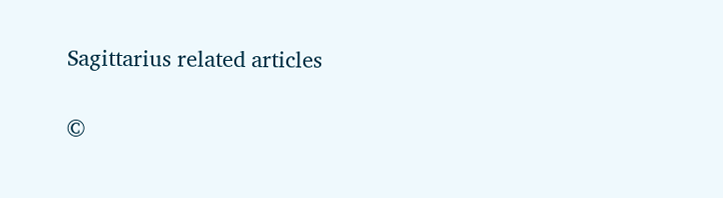Sagittarius related articles

©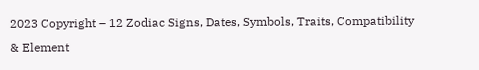2023 Copyright – 12 Zodiac Signs, Dates, Symbols, Traits, Compatibility & Element